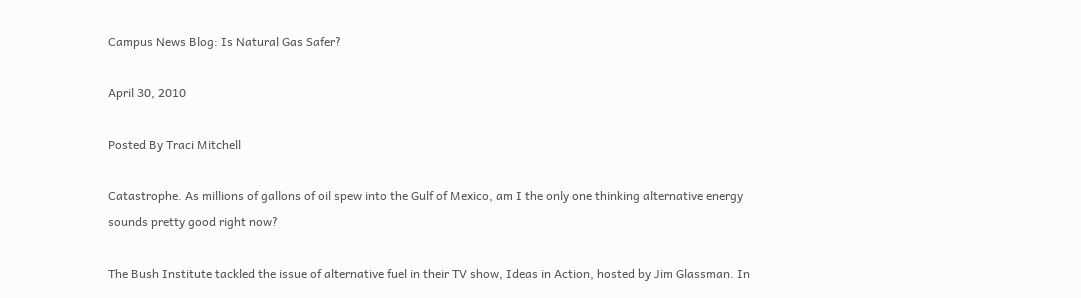Campus News Blog: Is Natural Gas Safer?

April 30, 2010

Posted By Traci Mitchell

Catastrophe. As millions of gallons of oil spew into the Gulf of Mexico, am I the only one thinking alternative energy sounds pretty good right now?

The Bush Institute tackled the issue of alternative fuel in their TV show, Ideas in Action, hosted by Jim Glassman. In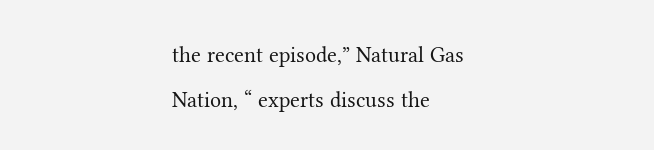the recent episode,” Natural Gas Nation, “ experts discuss the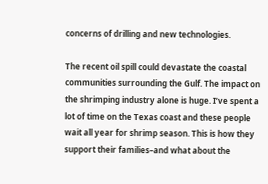concerns of drilling and new technologies.

The recent oil spill could devastate the coastal communities surrounding the Gulf. The impact on the shrimping industry alone is huge. I’ve spent a lot of time on the Texas coast and these people wait all year for shrimp season. This is how they support their families–and what about the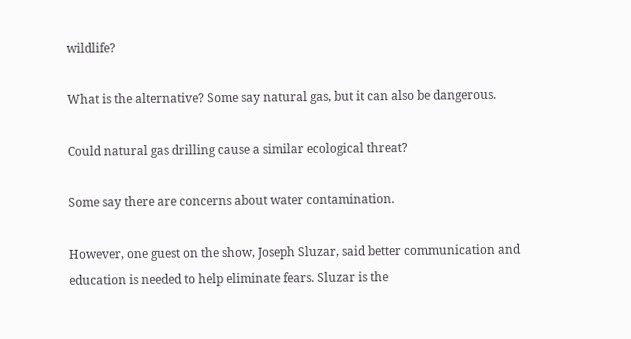wildlife?

What is the alternative? Some say natural gas, but it can also be dangerous.

Could natural gas drilling cause a similar ecological threat?

Some say there are concerns about water contamination.

However, one guest on the show, Joseph Sluzar, said better communication and education is needed to help eliminate fears. Sluzar is the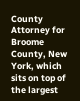County Attorney for Broome County, New York, which sits on top of the largest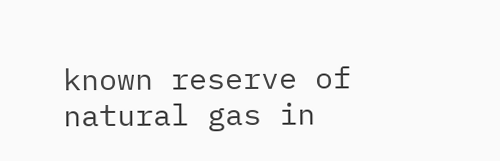known reserve of natural gas in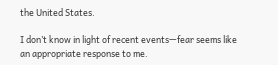the United States.

I don’t know in light of recent events—fear seems like an appropriate response to me.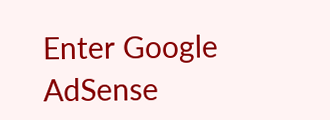Enter Google AdSense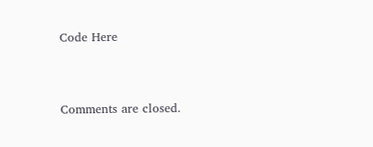Code Here


Comments are closed.